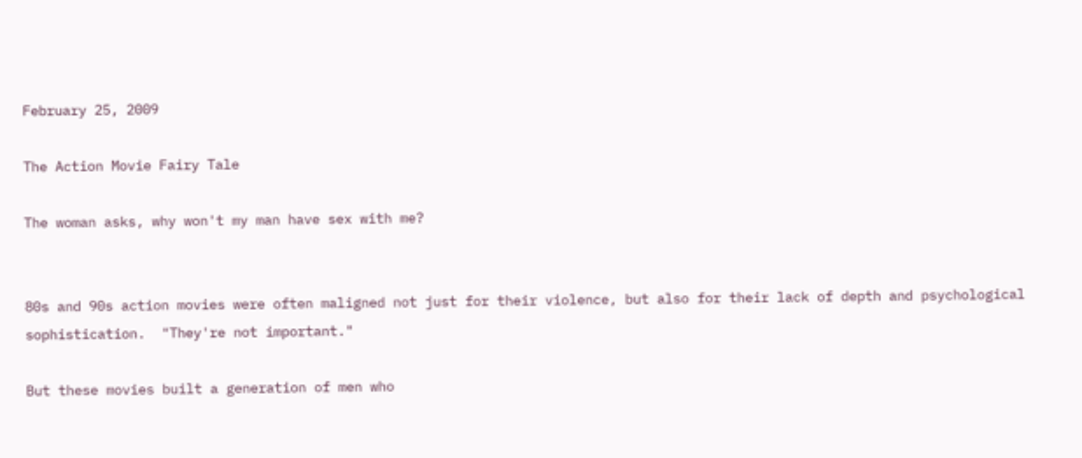February 25, 2009

The Action Movie Fairy Tale

The woman asks, why won't my man have sex with me?


80s and 90s action movies were often maligned not just for their violence, but also for their lack of depth and psychological sophistication.  "They're not important."

But these movies built a generation of men who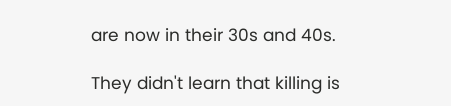are now in their 30s and 40s.

They didn't learn that killing is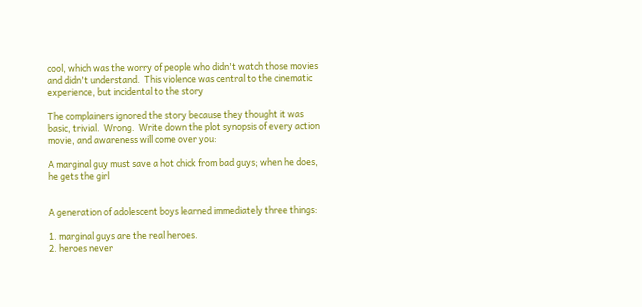cool, which was the worry of people who didn't watch those movies and didn't understand.  This violence was central to the cinematic experience, but incidental to the story

The complainers ignored the story because they thought it was basic, trivial.  Wrong.  Write down the plot synopsis of every action movie, and awareness will come over you:

A marginal guy must save a hot chick from bad guys; when he does, he gets the girl


A generation of adolescent boys learned immediately three things:

1. marginal guys are the real heroes.
2. heroes never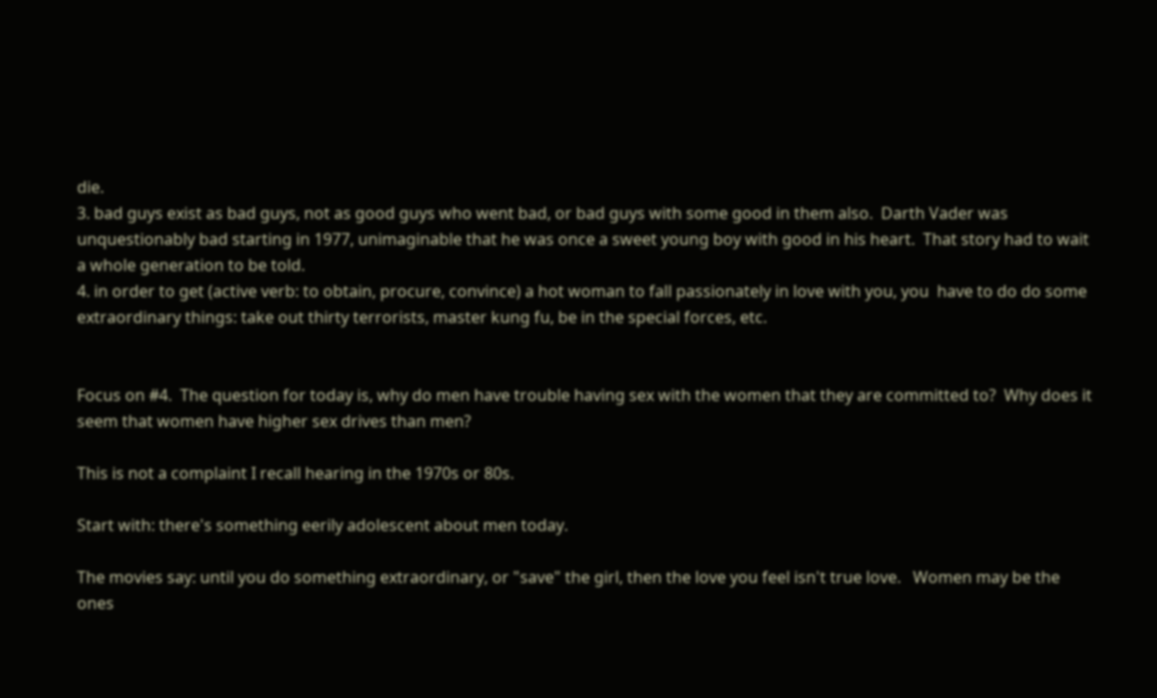die.
3. bad guys exist as bad guys, not as good guys who went bad, or bad guys with some good in them also.  Darth Vader was unquestionably bad starting in 1977, unimaginable that he was once a sweet young boy with good in his heart.  That story had to wait a whole generation to be told.
4. in order to get (active verb: to obtain, procure, convince) a hot woman to fall passionately in love with you, you  have to do do some extraordinary things: take out thirty terrorists, master kung fu, be in the special forces, etc.


Focus on #4.  The question for today is, why do men have trouble having sex with the women that they are committed to?  Why does it seem that women have higher sex drives than men?

This is not a complaint I recall hearing in the 1970s or 80s.

Start with: there's something eerily adolescent about men today.

The movies say: until you do something extraordinary, or "save" the girl, then the love you feel isn't true love.   Women may be the ones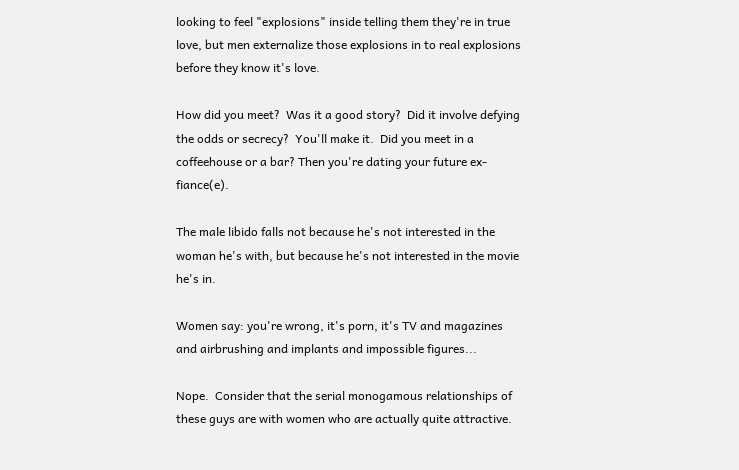looking to feel "explosions" inside telling them they're in true love, but men externalize those explosions in to real explosions before they know it's love.

How did you meet?  Was it a good story?  Did it involve defying the odds or secrecy?  You'll make it.  Did you meet in a coffeehouse or a bar? Then you're dating your future ex-fiance(e).

The male libido falls not because he's not interested in the woman he's with, but because he's not interested in the movie he's in.

Women say: you're wrong, it's porn, it's TV and magazines and airbrushing and implants and impossible figures...

Nope.  Consider that the serial monogamous relationships of these guys are with women who are actually quite attractive.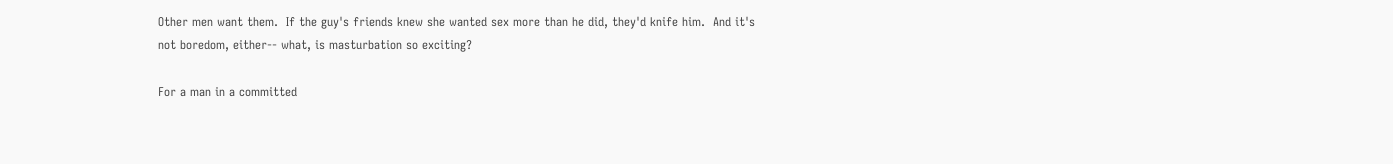Other men want them.  If the guy's friends knew she wanted sex more than he did, they'd knife him.  And it's not boredom, either-- what, is masturbation so exciting?

For a man in a committed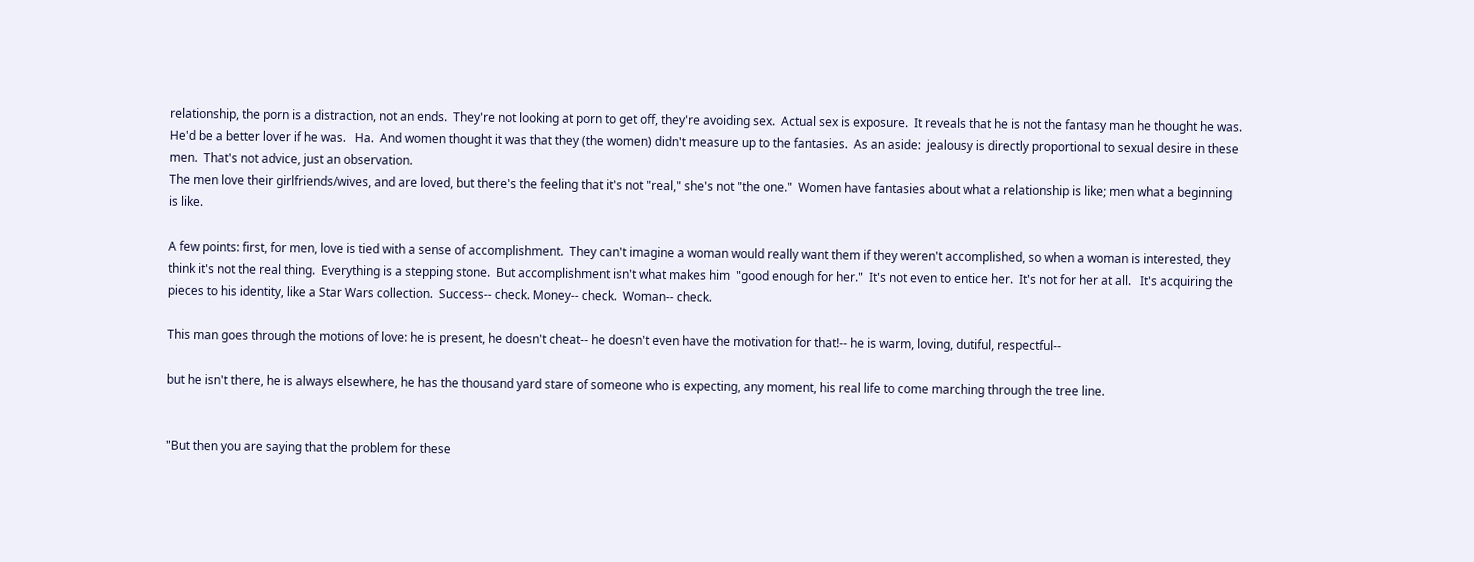relationship, the porn is a distraction, not an ends.  They're not looking at porn to get off, they're avoiding sex.  Actual sex is exposure.  It reveals that he is not the fantasy man he thought he was. He'd be a better lover if he was.   Ha.  And women thought it was that they (the women) didn't measure up to the fantasies.  As an aside:  jealousy is directly proportional to sexual desire in these men.  That's not advice, just an observation.
The men love their girlfriends/wives, and are loved, but there's the feeling that it's not "real," she's not "the one."  Women have fantasies about what a relationship is like; men what a beginning is like.

A few points: first, for men, love is tied with a sense of accomplishment.  They can't imagine a woman would really want them if they weren't accomplished, so when a woman is interested, they think it's not the real thing.  Everything is a stepping stone.  But accomplishment isn't what makes him  "good enough for her."  It's not even to entice her.  It's not for her at all.   It's acquiring the pieces to his identity, like a Star Wars collection.  Success-- check. Money-- check.  Woman-- check.

This man goes through the motions of love: he is present, he doesn't cheat-- he doesn't even have the motivation for that!-- he is warm, loving, dutiful, respectful--

but he isn't there, he is always elsewhere, he has the thousand yard stare of someone who is expecting, any moment, his real life to come marching through the tree line.


"But then you are saying that the problem for these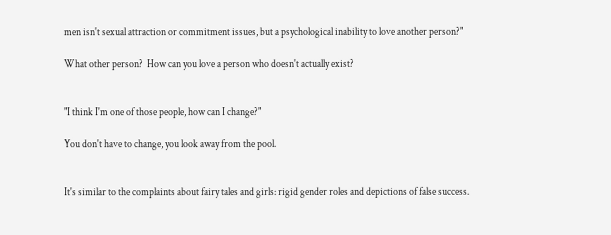men isn't sexual attraction or commitment issues, but a psychological inability to love another person?"

What other person?  How can you love a person who doesn't actually exist?


"I think I'm one of those people, how can I change?"

You don't have to change, you look away from the pool.


It's similar to the complaints about fairy tales and girls: rigid gender roles and depictions of false success.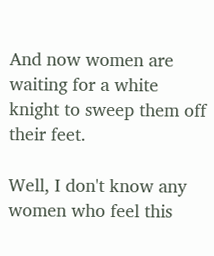And now women are waiting for a white knight to sweep them off their feet.

Well, I don't know any women who feel this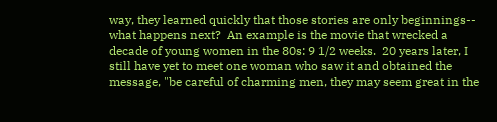way, they learned quickly that those stories are only beginnings-- what happens next?  An example is the movie that wrecked a decade of young women in the 80s: 9 1/2 weeks.  20 years later, I still have yet to meet one woman who saw it and obtained the message, "be careful of charming men, they may seem great in the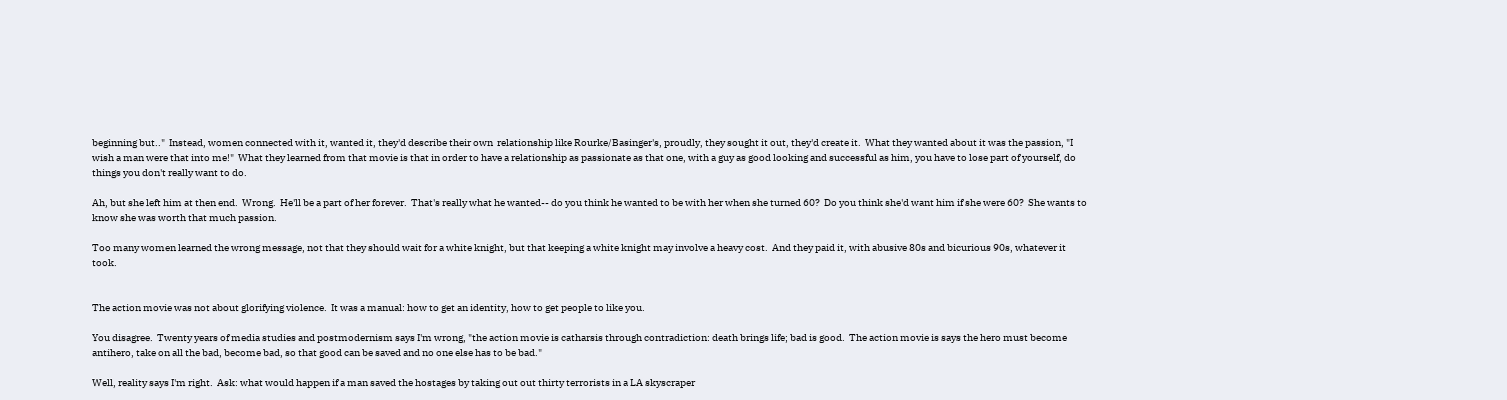beginning but.."  Instead, women connected with it, wanted it, they'd describe their own  relationship like Rourke/Basinger's, proudly, they sought it out, they'd create it.  What they wanted about it was the passion, "I wish a man were that into me!"  What they learned from that movie is that in order to have a relationship as passionate as that one, with a guy as good looking and successful as him, you have to lose part of yourself, do things you don't really want to do.

Ah, but she left him at then end.  Wrong.  He'll be a part of her forever.  That's really what he wanted-- do you think he wanted to be with her when she turned 60?  Do you think she'd want him if she were 60?  She wants to know she was worth that much passion.

Too many women learned the wrong message, not that they should wait for a white knight, but that keeping a white knight may involve a heavy cost.  And they paid it, with abusive 80s and bicurious 90s, whatever it took.


The action movie was not about glorifying violence.  It was a manual: how to get an identity, how to get people to like you.

You disagree.  Twenty years of media studies and postmodernism says I'm wrong, "the action movie is catharsis through contradiction: death brings life; bad is good.  The action movie is says the hero must become antihero, take on all the bad, become bad, so that good can be saved and no one else has to be bad."

Well, reality says I'm right.  Ask: what would happen if a man saved the hostages by taking out out thirty terrorists in a LA skyscraper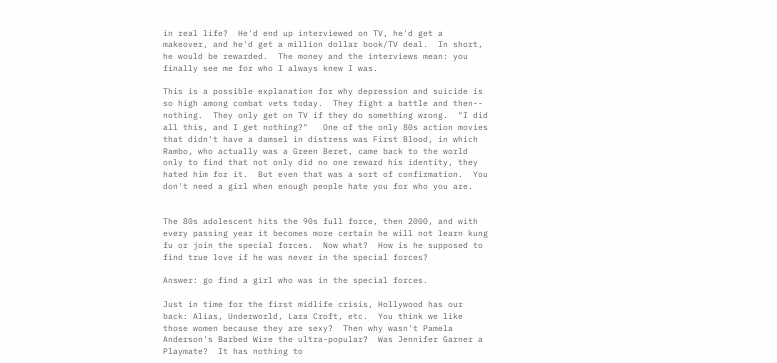in real life?  He'd end up interviewed on TV, he'd get a makeover, and he'd get a million dollar book/TV deal.  In short, he would be rewarded.  The money and the interviews mean: you finally see me for who I always knew I was.

This is a possible explanation for why depression and suicide is so high among combat vets today.  They fight a battle and then-- nothing.  They only get on TV if they do something wrong.  "I did all this, and I get nothing?"   One of the only 80s action movies that didn't have a damsel in distress was First Blood, in which Rambo, who actually was a Green Beret, came back to the world only to find that not only did no one reward his identity, they hated him for it.  But even that was a sort of confirmation.  You don't need a girl when enough people hate you for who you are.


The 80s adolescent hits the 90s full force, then 2000, and with every passing year it becomes more certain he will not learn kung fu or join the special forces.  Now what?  How is he supposed to find true love if he was never in the special forces?

Answer: go find a girl who was in the special forces.

Just in time for the first midlife crisis, Hollywood has our back: Alias, Underworld, Lara Croft, etc.  You think we like those women because they are sexy?  Then why wasn't Pamela Anderson's Barbed Wire the ultra-popular?  Was Jennifer Garner a Playmate?  It has nothing to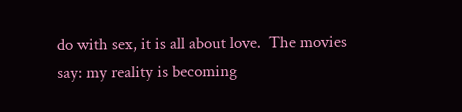do with sex, it is all about love.  The movies say: my reality is becoming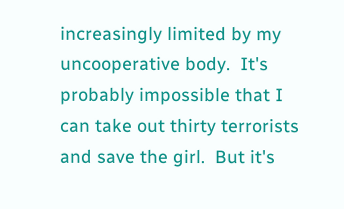increasingly limited by my uncooperative body.  It's probably impossible that I can take out thirty terrorists and save the girl.  But it's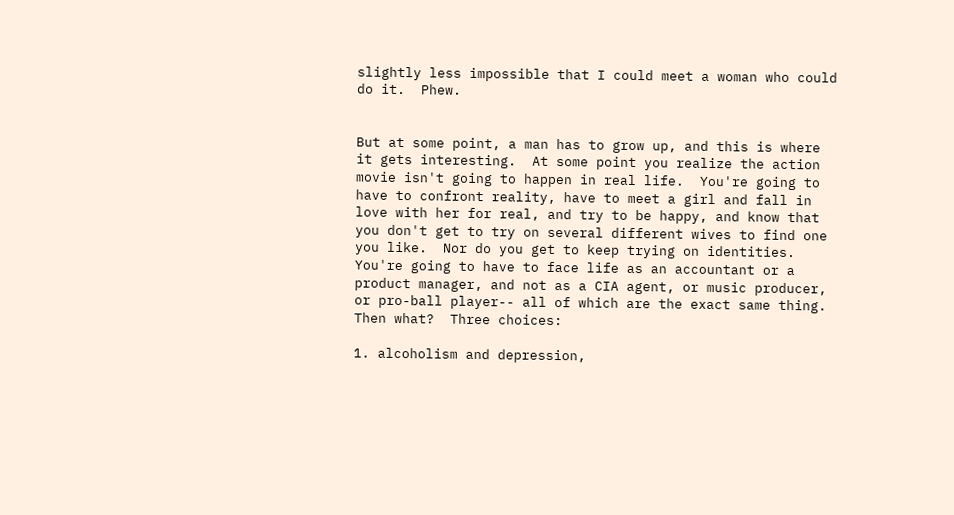slightly less impossible that I could meet a woman who could do it.  Phew.


But at some point, a man has to grow up, and this is where it gets interesting.  At some point you realize the action movie isn't going to happen in real life.  You're going to have to confront reality, have to meet a girl and fall in love with her for real, and try to be happy, and know that you don't get to try on several different wives to find one you like.  Nor do you get to keep trying on identities.  You're going to have to face life as an accountant or a product manager, and not as a CIA agent, or music producer, or pro-ball player-- all of which are the exact same thing.  Then what?  Three choices:

1. alcoholism and depression,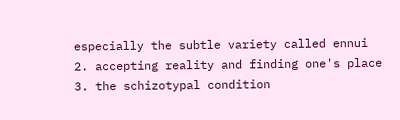especially the subtle variety called ennui
2. accepting reality and finding one's place
3. the schizotypal condition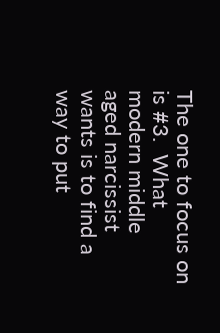The one to focus on is #3.  What modern middle aged narcissist wants is to find a way to put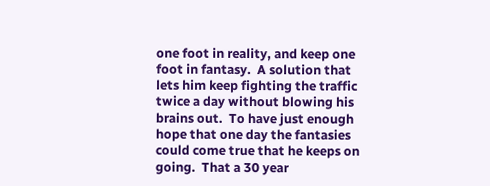one foot in reality, and keep one foot in fantasy.  A solution that lets him keep fighting the traffic twice a day without blowing his brains out.  To have just enough hope that one day the fantasies could come true that he keeps on going.  That a 30 year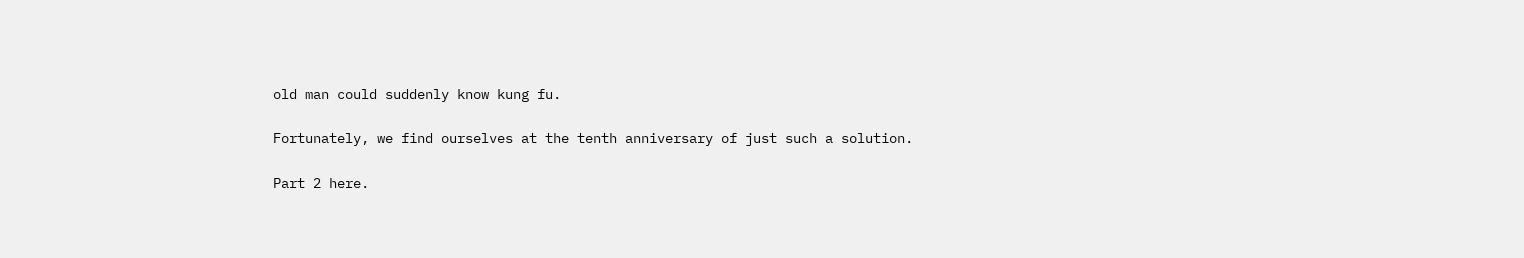old man could suddenly know kung fu.

Fortunately, we find ourselves at the tenth anniversary of just such a solution.

Part 2 here.